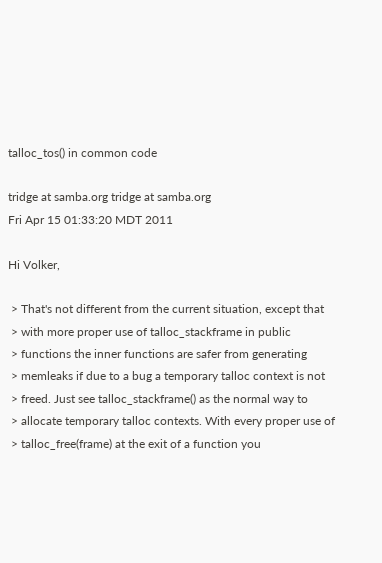talloc_tos() in common code

tridge at samba.org tridge at samba.org
Fri Apr 15 01:33:20 MDT 2011

Hi Volker,

 > That's not different from the current situation, except that
 > with more proper use of talloc_stackframe in public
 > functions the inner functions are safer from generating
 > memleaks if due to a bug a temporary talloc context is not
 > freed. Just see talloc_stackframe() as the normal way to
 > allocate temporary talloc contexts. With every proper use of
 > talloc_free(frame) at the exit of a function you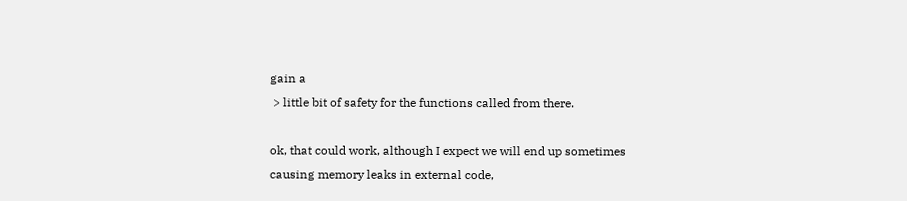gain a
 > little bit of safety for the functions called from there.

ok, that could work, although I expect we will end up sometimes
causing memory leaks in external code,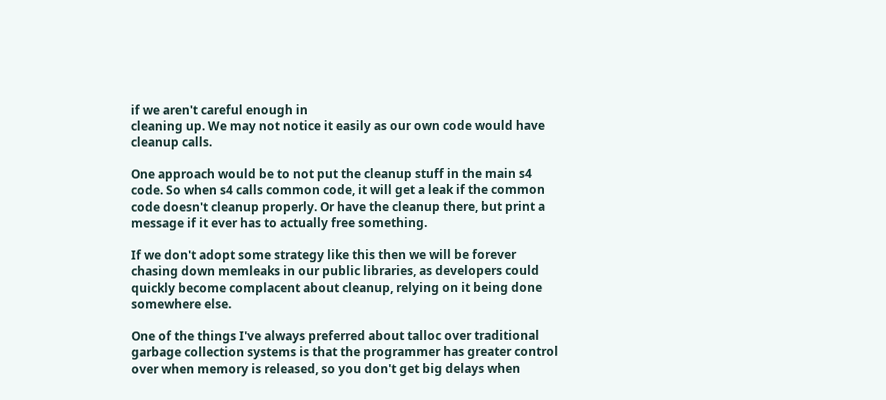if we aren't careful enough in
cleaning up. We may not notice it easily as our own code would have
cleanup calls.

One approach would be to not put the cleanup stuff in the main s4
code. So when s4 calls common code, it will get a leak if the common
code doesn't cleanup properly. Or have the cleanup there, but print a
message if it ever has to actually free something.

If we don't adopt some strategy like this then we will be forever
chasing down memleaks in our public libraries, as developers could
quickly become complacent about cleanup, relying on it being done
somewhere else.

One of the things I've always preferred about talloc over traditional
garbage collection systems is that the programmer has greater control
over when memory is released, so you don't get big delays when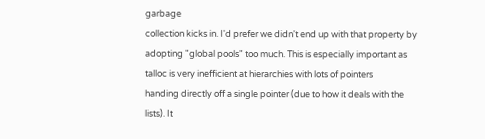garbage
collection kicks in. I'd prefer we didn't end up with that property by
adopting "global pools" too much. This is especially important as
talloc is very inefficient at hierarchies with lots of pointers
handing directly off a single pointer (due to how it deals with the
lists). It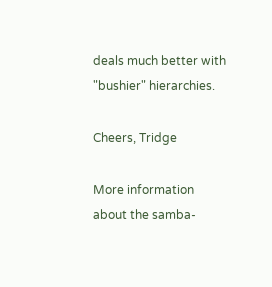deals much better with "bushier" hierarchies.

Cheers, Tridge

More information about the samba-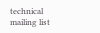technical mailing list